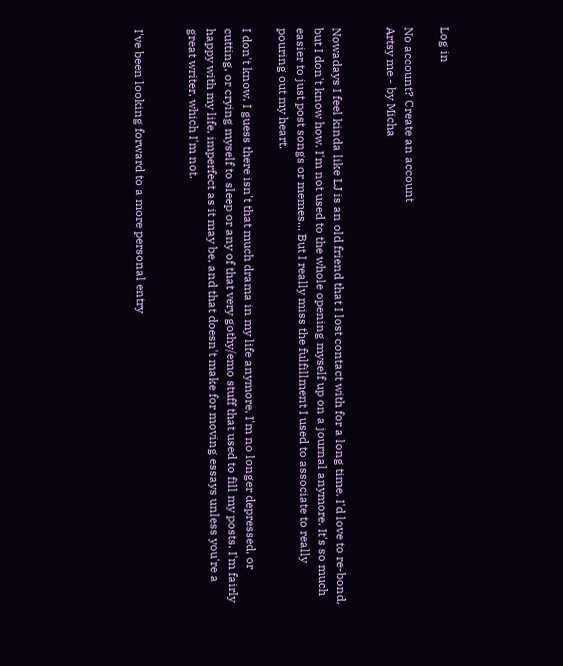Log in

No account? Create an account
Artsy me - by Micha


Nowadays I feel kinda like LJ is an old friend that I lost contact with for a long time. I'd love to re-bond, but I don't know how. I'm not used to the whole opening myself up on a journal anymore. It's so much easier to just post songs or memes... But I really miss the fulfillment I used to associate to really pouring out my heart.

I don't know, I guess there isn't that much drama in my life anymore, I'm no longer depressed, or cutting, or crying myself to sleep or any of that very gothy/emo stuff that used to fill my posts. I'm fairly happy with my life, imperfect as it may be, and that doesn't make for moving essays unless you're a great writer, which I'm not.


I've been looking forward to a more personal entry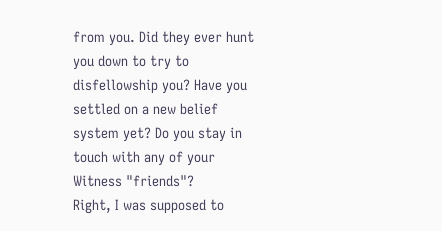from you. Did they ever hunt you down to try to disfellowship you? Have you settled on a new belief system yet? Do you stay in touch with any of your Witness "friends"?
Right, I was supposed to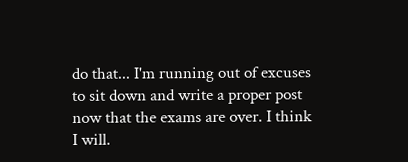do that... I'm running out of excuses to sit down and write a proper post now that the exams are over. I think I will.